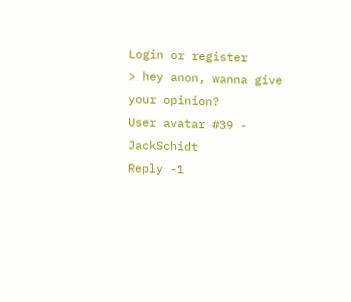Login or register
> hey anon, wanna give your opinion?
User avatar #39 - JackSchidt
Reply -1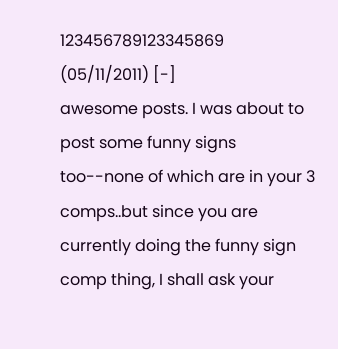123456789123345869
(05/11/2011) [-]
awesome posts. I was about to post some funny signs too--none of which are in your 3 comps..but since you are currently doing the funny sign comp thing, I shall ask your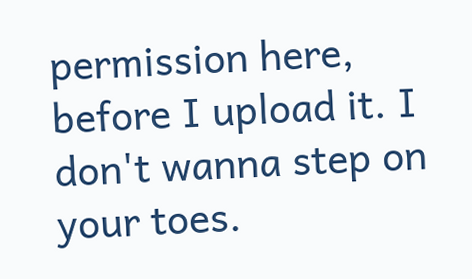permission here, before I upload it. I don't wanna step on your toes.